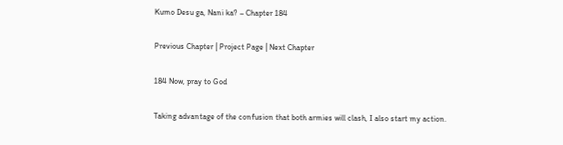Kumo Desu ga, Nani ka? – Chapter 184

Previous Chapter | Project Page | Next Chapter

184 Now, pray to God

Taking advantage of the confusion that both armies will clash, I also start my action.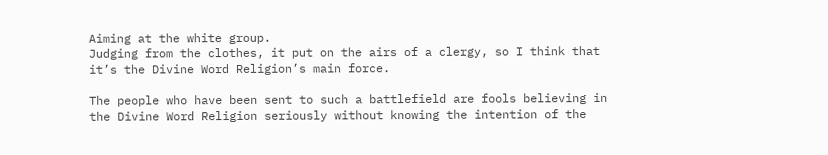Aiming at the white group.
Judging from the clothes, it put on the airs of a clergy, so I think that it’s the Divine Word Religion’s main force.

The people who have been sent to such a battlefield are fools believing in the Divine Word Religion seriously without knowing the intention of the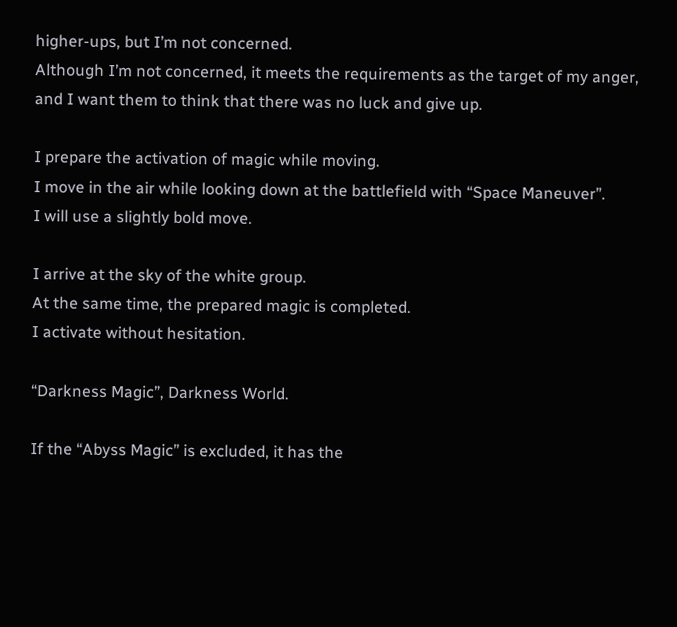higher-ups, but I’m not concerned.
Although I’m not concerned, it meets the requirements as the target of my anger, and I want them to think that there was no luck and give up.

I prepare the activation of magic while moving.
I move in the air while looking down at the battlefield with “Space Maneuver”.
I will use a slightly bold move.

I arrive at the sky of the white group.
At the same time, the prepared magic is completed.
I activate without hesitation.

“Darkness Magic”, Darkness World.

If the “Abyss Magic” is excluded, it has the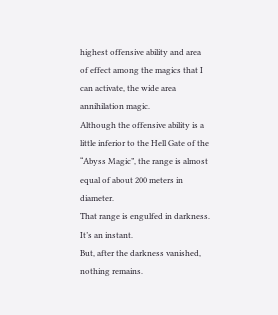highest offensive ability and area of effect among the magics that I can activate, the wide area annihilation magic.
Although the offensive ability is a little inferior to the Hell Gate of the “Abyss Magic”, the range is almost equal of about 200 meters in diameter.
That range is engulfed in darkness.
It’s an instant.
But, after the darkness vanished, nothing remains.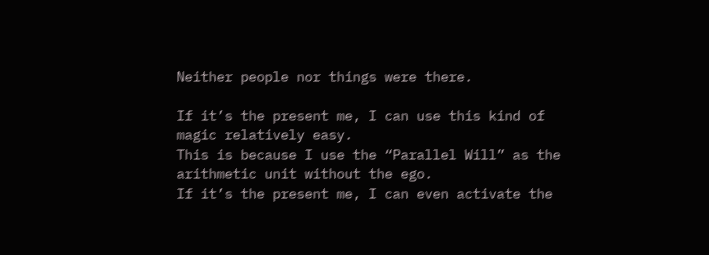Neither people nor things were there.

If it’s the present me, I can use this kind of magic relatively easy.
This is because I use the “Parallel Will” as the arithmetic unit without the ego.
If it’s the present me, I can even activate the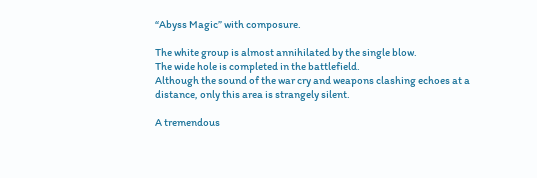“Abyss Magic” with composure.

The white group is almost annihilated by the single blow.
The wide hole is completed in the battlefield.
Although the sound of the war cry and weapons clashing echoes at a distance, only this area is strangely silent.

A tremendous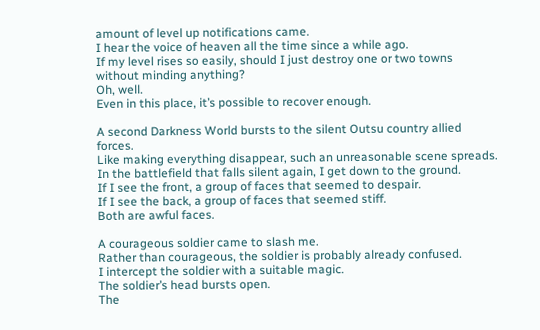amount of level up notifications came.
I hear the voice of heaven all the time since a while ago.
If my level rises so easily, should I just destroy one or two towns without minding anything?
Oh, well.
Even in this place, it’s possible to recover enough.

A second Darkness World bursts to the silent Outsu country allied forces.
Like making everything disappear, such an unreasonable scene spreads.
In the battlefield that falls silent again, I get down to the ground.
If I see the front, a group of faces that seemed to despair.
If I see the back, a group of faces that seemed stiff.
Both are awful faces.

A courageous soldier came to slash me.
Rather than courageous, the soldier is probably already confused.
I intercept the soldier with a suitable magic.
The soldier’s head bursts open.
The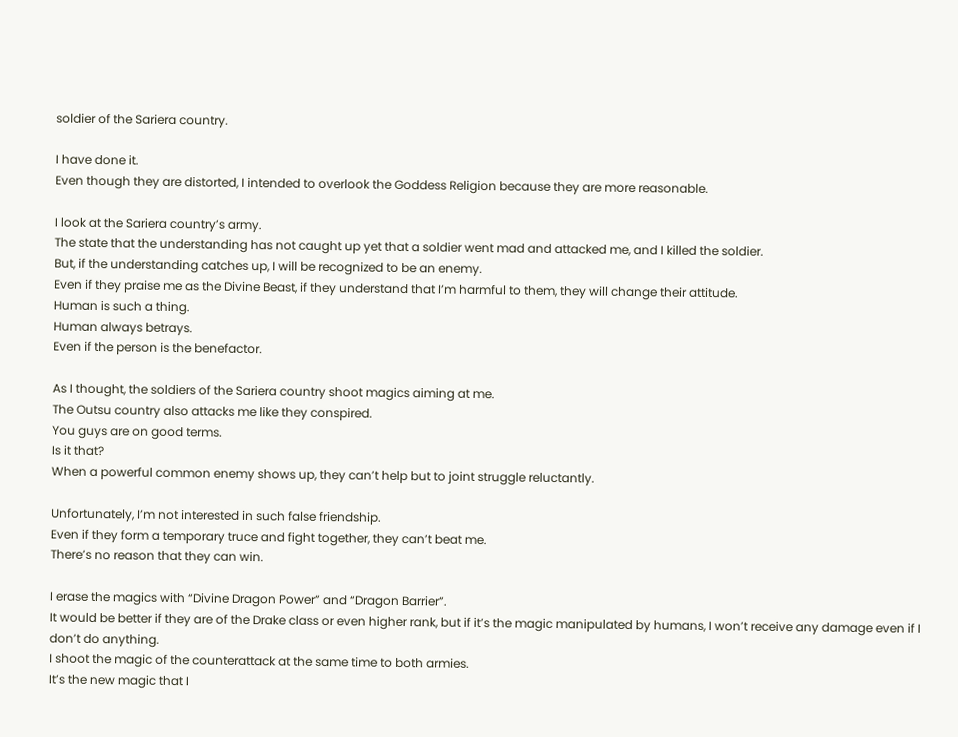soldier of the Sariera country.

I have done it.
Even though they are distorted, I intended to overlook the Goddess Religion because they are more reasonable.

I look at the Sariera country’s army.
The state that the understanding has not caught up yet that a soldier went mad and attacked me, and I killed the soldier.
But, if the understanding catches up, I will be recognized to be an enemy.
Even if they praise me as the Divine Beast, if they understand that I’m harmful to them, they will change their attitude.
Human is such a thing.
Human always betrays.
Even if the person is the benefactor.

As I thought, the soldiers of the Sariera country shoot magics aiming at me.
The Outsu country also attacks me like they conspired.
You guys are on good terms.
Is it that?
When a powerful common enemy shows up, they can’t help but to joint struggle reluctantly.

Unfortunately, I’m not interested in such false friendship.
Even if they form a temporary truce and fight together, they can’t beat me.
There’s no reason that they can win.

I erase the magics with “Divine Dragon Power” and “Dragon Barrier”.
It would be better if they are of the Drake class or even higher rank, but if it’s the magic manipulated by humans, I won’t receive any damage even if I don’t do anything.
I shoot the magic of the counterattack at the same time to both armies.
It’s the new magic that I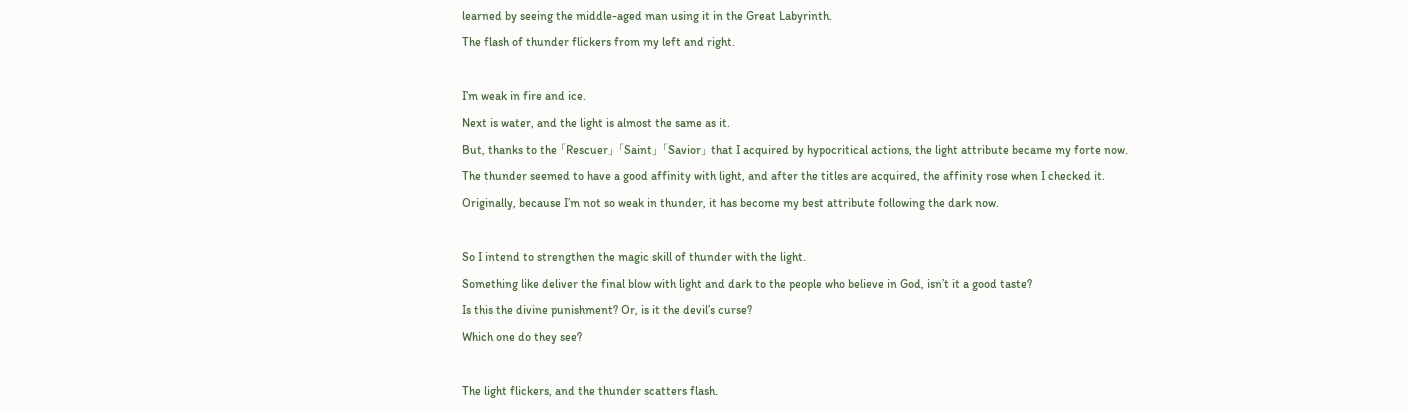learned by seeing the middle-aged man using it in the Great Labyrinth.
The flash of thunder flickers from my left and right.

I’m weak in fire and ice.
Next is water, and the light is almost the same as it.
But, thanks to the 「Rescuer」 「Saint」 「Savior」 that I acquired by hypocritical actions, the light attribute became my forte now.
The thunder seemed to have a good affinity with light, and after the titles are acquired, the affinity rose when I checked it.
Originally, because I’m not so weak in thunder, it has become my best attribute following the dark now.

So I intend to strengthen the magic skill of thunder with the light.
Something like deliver the final blow with light and dark to the people who believe in God, isn’t it a good taste?
Is this the divine punishment? Or, is it the devil’s curse?
Which one do they see?

The light flickers, and the thunder scatters flash.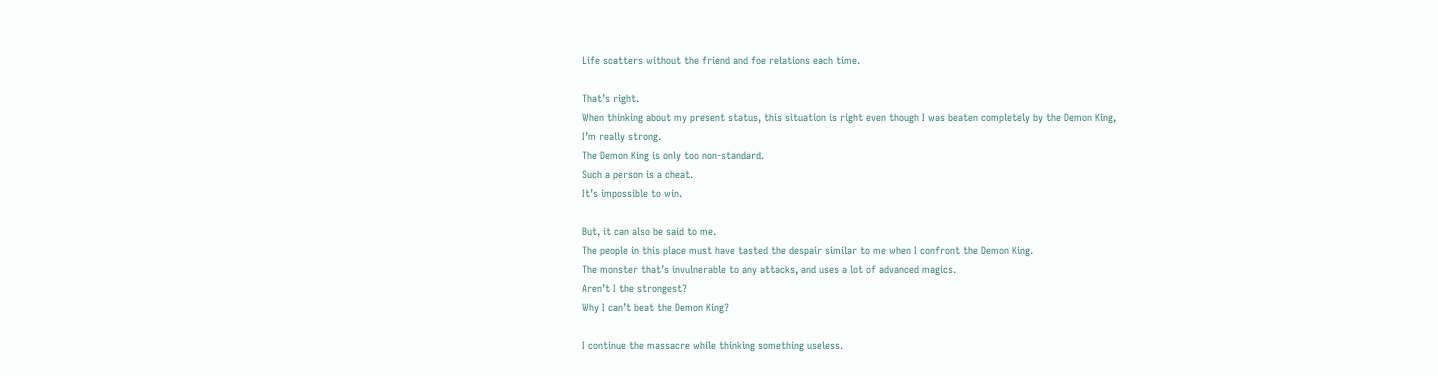Life scatters without the friend and foe relations each time.

That’s right.
When thinking about my present status, this situation is right even though I was beaten completely by the Demon King,
I’m really strong.
The Demon King is only too non-standard.
Such a person is a cheat.
It’s impossible to win.

But, it can also be said to me.
The people in this place must have tasted the despair similar to me when I confront the Demon King.
The monster that’s invulnerable to any attacks, and uses a lot of advanced magics.
Aren’t I the strongest?
Why I can’t beat the Demon King?

I continue the massacre while thinking something useless.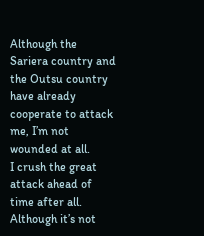Although the Sariera country and the Outsu country have already cooperate to attack me, I’m not wounded at all.
I crush the great attack ahead of time after all.
Although it’s not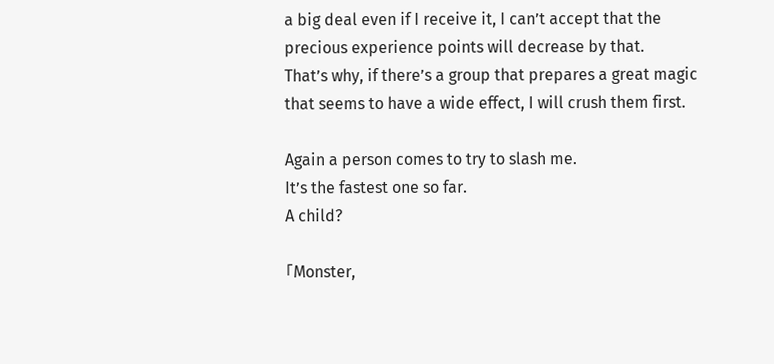a big deal even if I receive it, I can’t accept that the precious experience points will decrease by that.
That’s why, if there’s a group that prepares a great magic that seems to have a wide effect, I will crush them first.

Again a person comes to try to slash me.
It’s the fastest one so far.
A child?

「Monster,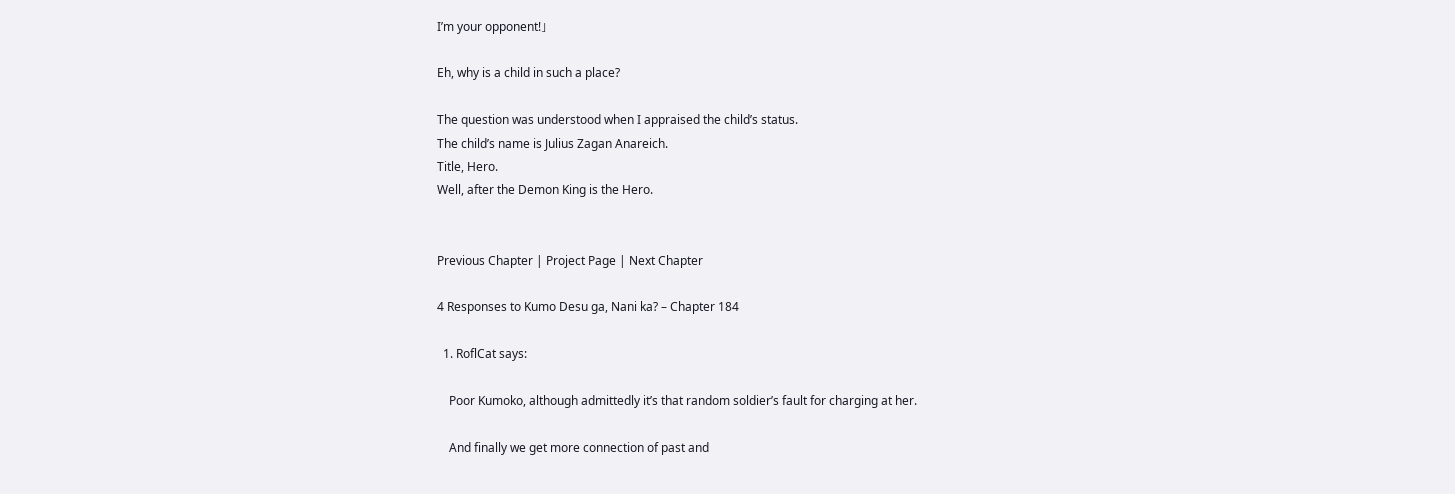I’m your opponent!」

Eh, why is a child in such a place?

The question was understood when I appraised the child’s status.
The child’s name is Julius Zagan Anareich.
Title, Hero.
Well, after the Demon King is the Hero.


Previous Chapter | Project Page | Next Chapter

4 Responses to Kumo Desu ga, Nani ka? – Chapter 184

  1. RoflCat says:

    Poor Kumoko, although admittedly it’s that random soldier’s fault for charging at her.

    And finally we get more connection of past and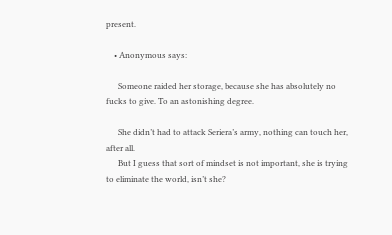present.

    • Anonymous says:

      Someone raided her storage, because she has absolutely no fucks to give. To an astonishing degree.

      She didn’t had to attack Seriera’s army, nothing can touch her, after all.
      But I guess that sort of mindset is not important, she is trying to eliminate the world, isn’t she?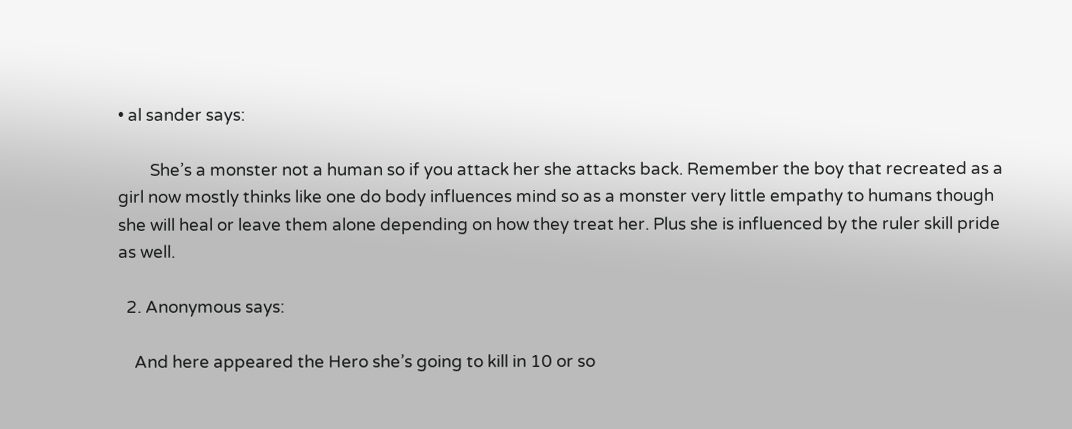• al sander says:

        She’s a monster not a human so if you attack her she attacks back. Remember the boy that recreated as a girl now mostly thinks like one do body influences mind so as a monster very little empathy to humans though she will heal or leave them alone depending on how they treat her. Plus she is influenced by the ruler skill pride as well.

  2. Anonymous says:

    And here appeared the Hero she’s going to kill in 10 or so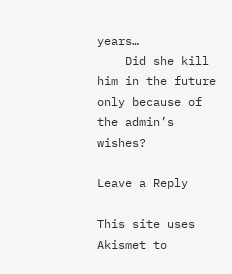years…
    Did she kill him in the future only because of the admin’s wishes?

Leave a Reply

This site uses Akismet to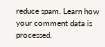reduce spam. Learn how your comment data is processed.